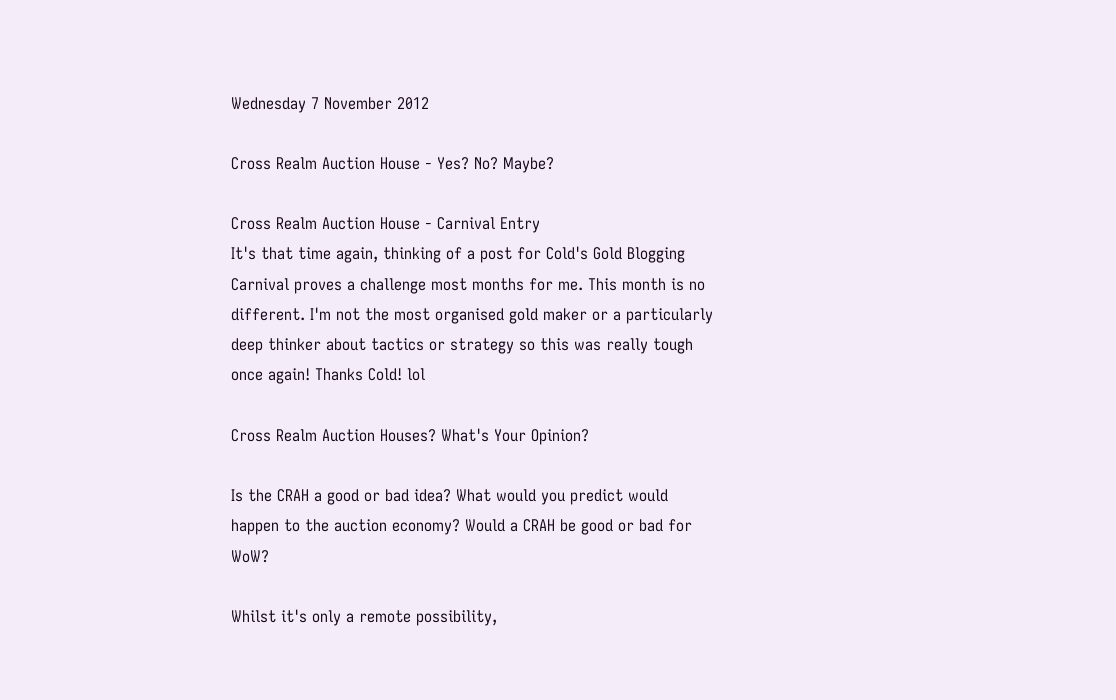Wednesday 7 November 2012

Cross Realm Auction House - Yes? No? Maybe?

Cross Realm Auction House - Carnival Entry
It's that time again, thinking of a post for Cold's Gold Blogging Carnival proves a challenge most months for me. This month is no different. I'm not the most organised gold maker or a particularly deep thinker about tactics or strategy so this was really tough once again! Thanks Cold! lol

Cross Realm Auction Houses? What's Your Opinion?

Is the CRAH a good or bad idea? What would you predict would happen to the auction economy? Would a CRAH be good or bad for WoW?

Whilst it's only a remote possibility,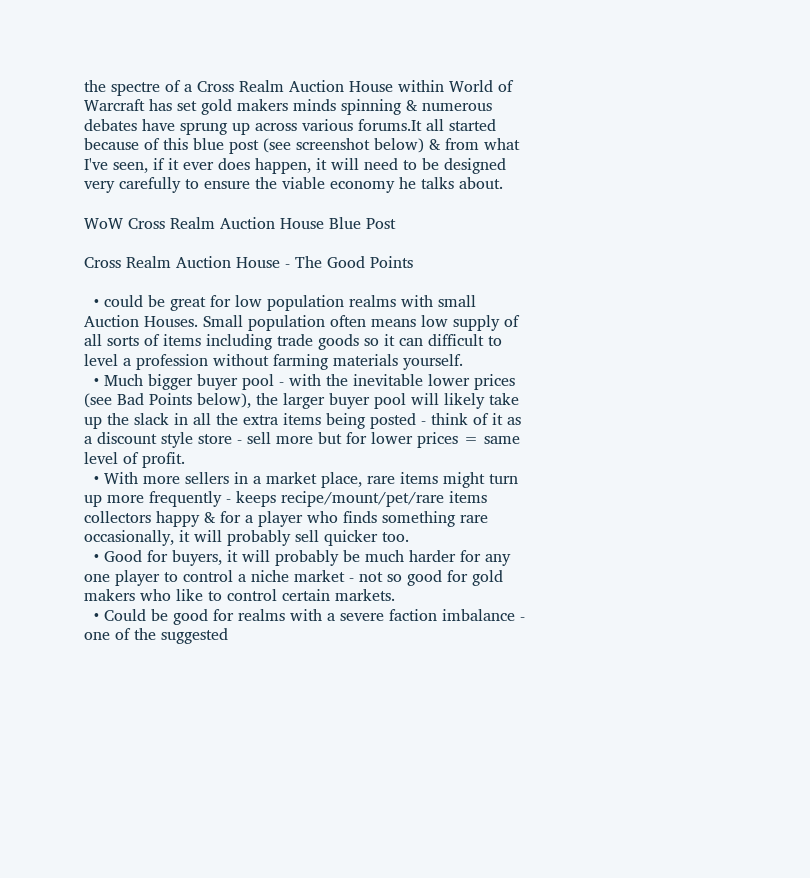the spectre of a Cross Realm Auction House within World of Warcraft has set gold makers minds spinning & numerous debates have sprung up across various forums.It all started because of this blue post (see screenshot below) & from what I've seen, if it ever does happen, it will need to be designed very carefully to ensure the viable economy he talks about.

WoW Cross Realm Auction House Blue Post

Cross Realm Auction House - The Good Points

  • could be great for low population realms with small Auction Houses. Small population often means low supply of all sorts of items including trade goods so it can difficult to level a profession without farming materials yourself.
  • Much bigger buyer pool - with the inevitable lower prices (see Bad Points below), the larger buyer pool will likely take up the slack in all the extra items being posted - think of it as a discount style store - sell more but for lower prices = same level of profit.
  • With more sellers in a market place, rare items might turn up more frequently - keeps recipe/mount/pet/rare items collectors happy & for a player who finds something rare occasionally, it will probably sell quicker too.
  • Good for buyers, it will probably be much harder for any one player to control a niche market - not so good for gold makers who like to control certain markets.
  • Could be good for realms with a severe faction imbalance - one of the suggested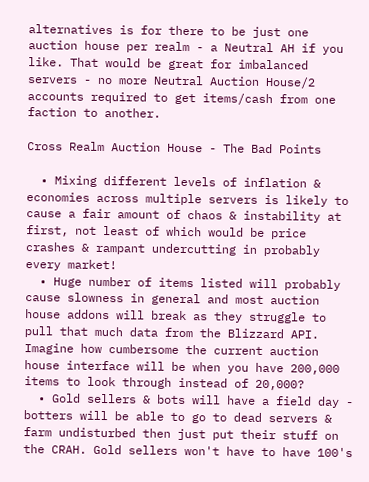alternatives is for there to be just one auction house per realm - a Neutral AH if you like. That would be great for imbalanced servers - no more Neutral Auction House/2 accounts required to get items/cash from one faction to another.

Cross Realm Auction House - The Bad Points

  • Mixing different levels of inflation & economies across multiple servers is likely to cause a fair amount of chaos & instability at first, not least of which would be price crashes & rampant undercutting in probably every market!
  • Huge number of items listed will probably cause slowness in general and most auction house addons will break as they struggle to pull that much data from the Blizzard API. Imagine how cumbersome the current auction house interface will be when you have 200,000 items to look through instead of 20,000?
  • Gold sellers & bots will have a field day - botters will be able to go to dead servers & farm undisturbed then just put their stuff on the CRAH. Gold sellers won't have to have 100's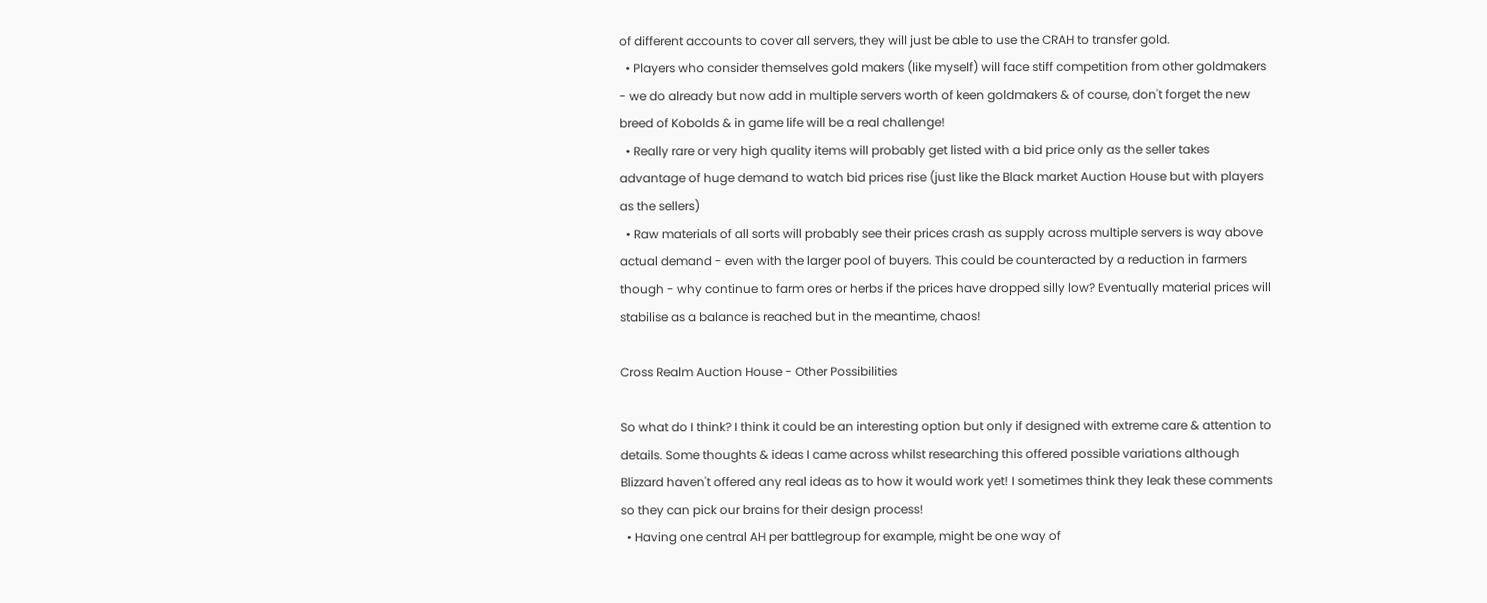of different accounts to cover all servers, they will just be able to use the CRAH to transfer gold.
  • Players who consider themselves gold makers (like myself) will face stiff competition from other goldmakers - we do already but now add in multiple servers worth of keen goldmakers & of course, don't forget the new breed of Kobolds & in game life will be a real challenge!
  • Really rare or very high quality items will probably get listed with a bid price only as the seller takes advantage of huge demand to watch bid prices rise (just like the Black market Auction House but with players as the sellers)
  • Raw materials of all sorts will probably see their prices crash as supply across multiple servers is way above actual demand - even with the larger pool of buyers. This could be counteracted by a reduction in farmers though - why continue to farm ores or herbs if the prices have dropped silly low? Eventually material prices will stabilise as a balance is reached but in the meantime, chaos!

Cross Realm Auction House - Other Possibilities

So what do I think? I think it could be an interesting option but only if designed with extreme care & attention to details. Some thoughts & ideas I came across whilst researching this offered possible variations although Blizzard haven't offered any real ideas as to how it would work yet! I sometimes think they leak these comments so they can pick our brains for their design process!
  • Having one central AH per battlegroup for example, might be one way of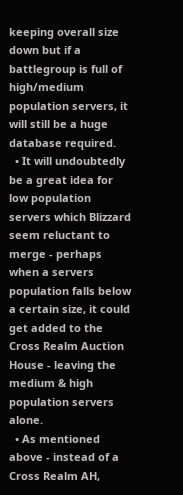keeping overall size down but if a battlegroup is full of high/medium population servers, it will still be a huge database required.
  • It will undoubtedly be a great idea for low population servers which Blizzard seem reluctant to merge - perhaps when a servers population falls below a certain size, it could get added to the Cross Realm Auction House - leaving the medium & high population servers alone.
  • As mentioned above - instead of a Cross Realm AH,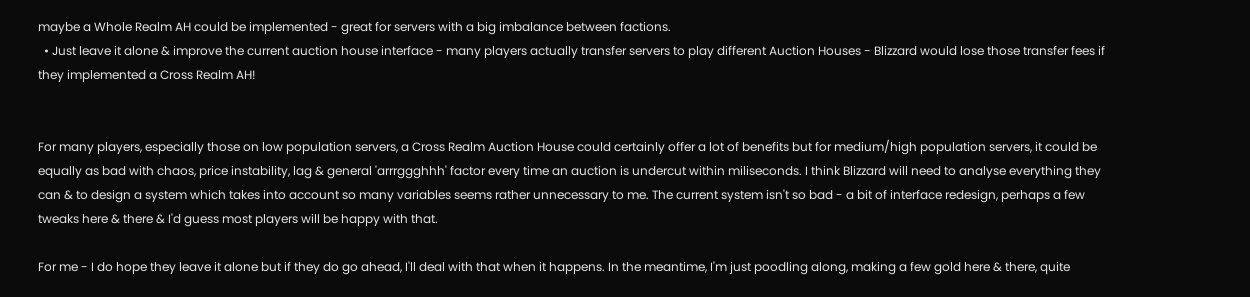maybe a Whole Realm AH could be implemented - great for servers with a big imbalance between factions.
  • Just leave it alone & improve the current auction house interface - many players actually transfer servers to play different Auction Houses - Blizzard would lose those transfer fees if they implemented a Cross Realm AH!


For many players, especially those on low population servers, a Cross Realm Auction House could certainly offer a lot of benefits but for medium/high population servers, it could be equally as bad with chaos, price instability, lag & general 'arrrggghhh' factor every time an auction is undercut within miliseconds. I think Blizzard will need to analyse everything they can & to design a system which takes into account so many variables seems rather unnecessary to me. The current system isn't so bad - a bit of interface redesign, perhaps a few tweaks here & there & I'd guess most players will be happy with that.

For me - I do hope they leave it alone but if they do go ahead, I'll deal with that when it happens. In the meantime, I'm just poodling along, making a few gold here & there, quite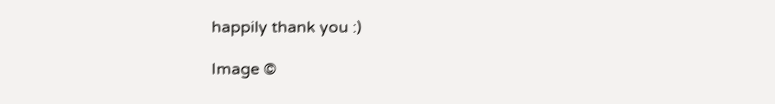happily thank you :)

Image ©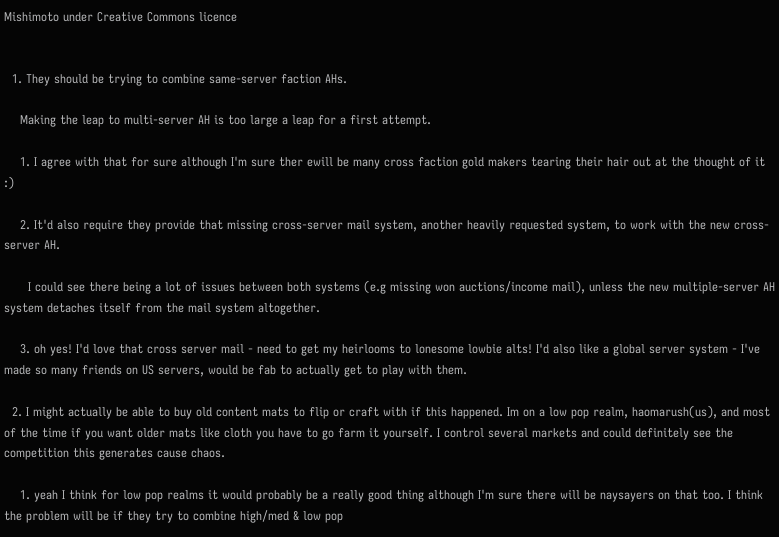Mishimoto under Creative Commons licence


  1. They should be trying to combine same-server faction AHs.

    Making the leap to multi-server AH is too large a leap for a first attempt.

    1. I agree with that for sure although I'm sure ther ewill be many cross faction gold makers tearing their hair out at the thought of it :)

    2. It'd also require they provide that missing cross-server mail system, another heavily requested system, to work with the new cross-server AH.

      I could see there being a lot of issues between both systems (e.g missing won auctions/income mail), unless the new multiple-server AH system detaches itself from the mail system altogether.

    3. oh yes! I'd love that cross server mail - need to get my heirlooms to lonesome lowbie alts! I'd also like a global server system - I've made so many friends on US servers, would be fab to actually get to play with them.

  2. I might actually be able to buy old content mats to flip or craft with if this happened. Im on a low pop realm, haomarush(us), and most of the time if you want older mats like cloth you have to go farm it yourself. I control several markets and could definitely see the competition this generates cause chaos.

    1. yeah I think for low pop realms it would probably be a really good thing although I'm sure there will be naysayers on that too. I think the problem will be if they try to combine high/med & low pop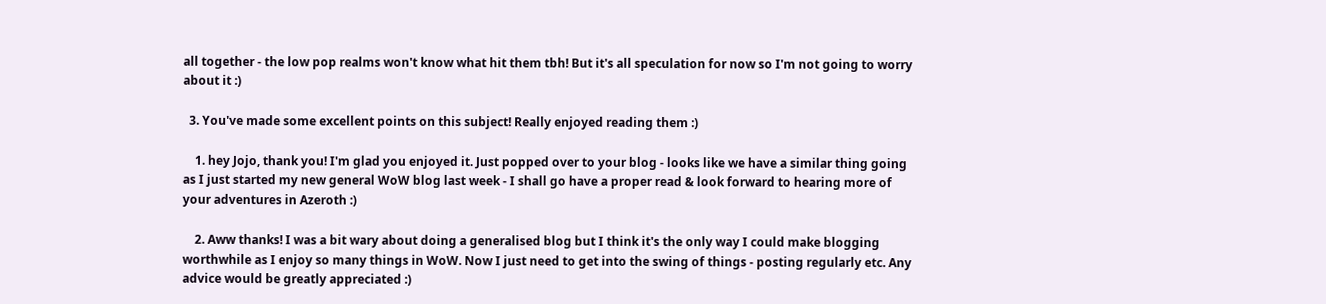all together - the low pop realms won't know what hit them tbh! But it's all speculation for now so I'm not going to worry about it :)

  3. You've made some excellent points on this subject! Really enjoyed reading them :)

    1. hey Jojo, thank you! I'm glad you enjoyed it. Just popped over to your blog - looks like we have a similar thing going as I just started my new general WoW blog last week - I shall go have a proper read & look forward to hearing more of your adventures in Azeroth :)

    2. Aww thanks! I was a bit wary about doing a generalised blog but I think it's the only way I could make blogging worthwhile as I enjoy so many things in WoW. Now I just need to get into the swing of things - posting regularly etc. Any advice would be greatly appreciated :)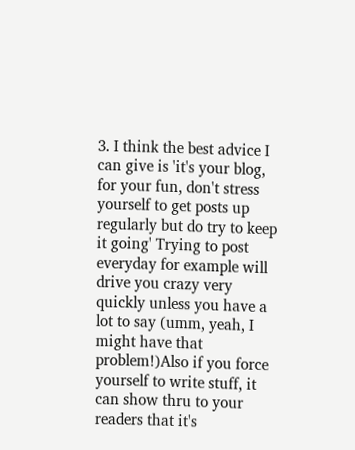3. I think the best advice I can give is 'it's your blog, for your fun, don't stress yourself to get posts up regularly but do try to keep it going' Trying to post everyday for example will drive you crazy very quickly unless you have a lot to say (umm, yeah, I might have that problem!)Also if you force yourself to write stuff, it can show thru to your readers that it's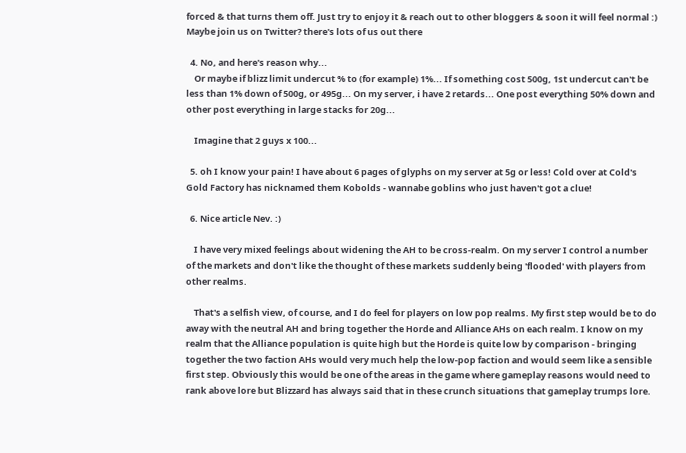forced & that turns them off. Just try to enjoy it & reach out to other bloggers & soon it will feel normal :) Maybe join us on Twitter? there's lots of us out there

  4. No, and here's reason why...
    Or maybe if blizz limit undercut % to (for example) 1%... If something cost 500g, 1st undercut can't be less than 1% down of 500g, or 495g... On my server, i have 2 retards... One post everything 50% down and other post everything in large stacks for 20g...

    Imagine that 2 guys x 100...

  5. oh I know your pain! I have about 6 pages of glyphs on my server at 5g or less! Cold over at Cold's Gold Factory has nicknamed them Kobolds - wannabe goblins who just haven't got a clue!

  6. Nice article Nev. :)

    I have very mixed feelings about widening the AH to be cross-realm. On my server I control a number of the markets and don't like the thought of these markets suddenly being 'flooded' with players from other realms.

    That's a selfish view, of course, and I do feel for players on low pop realms. My first step would be to do away with the neutral AH and bring together the Horde and Alliance AHs on each realm. I know on my realm that the Alliance population is quite high but the Horde is quite low by comparison - bringing together the two faction AHs would very much help the low-pop faction and would seem like a sensible first step. Obviously this would be one of the areas in the game where gameplay reasons would need to rank above lore but Blizzard has always said that in these crunch situations that gameplay trumps lore.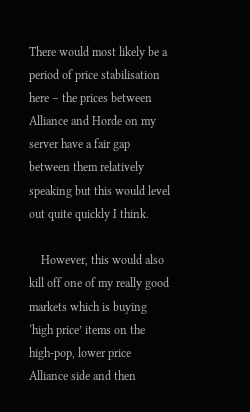There would most likely be a period of price stabilisation here – the prices between Alliance and Horde on my server have a fair gap between them relatively speaking but this would level out quite quickly I think.

    However, this would also kill off one of my really good markets which is buying ‘high price’ items on the high-pop, lower price Alliance side and then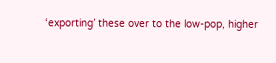‘exporting’ these over to the low-pop, higher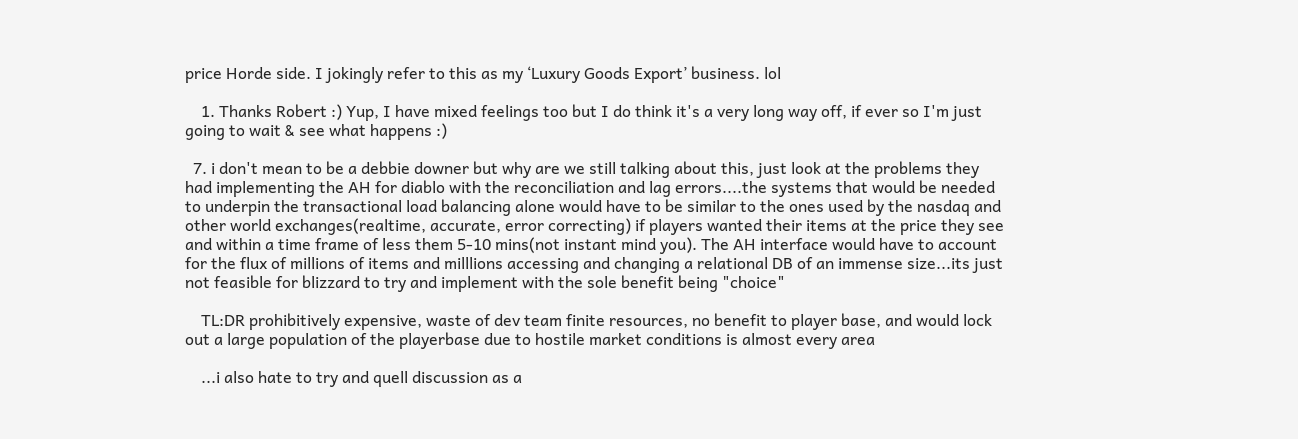price Horde side. I jokingly refer to this as my ‘Luxury Goods Export’ business. lol

    1. Thanks Robert :) Yup, I have mixed feelings too but I do think it's a very long way off, if ever so I'm just going to wait & see what happens :)

  7. i don't mean to be a debbie downer but why are we still talking about this, just look at the problems they had implementing the AH for diablo with the reconciliation and lag errors....the systems that would be needed to underpin the transactional load balancing alone would have to be similar to the ones used by the nasdaq and other world exchanges(realtime, accurate, error correcting) if players wanted their items at the price they see and within a time frame of less them 5-10 mins(not instant mind you). The AH interface would have to account for the flux of millions of items and milllions accessing and changing a relational DB of an immense size...its just not feasible for blizzard to try and implement with the sole benefit being "choice"

    TL:DR prohibitively expensive, waste of dev team finite resources, no benefit to player base, and would lock out a large population of the playerbase due to hostile market conditions is almost every area

    ...i also hate to try and quell discussion as a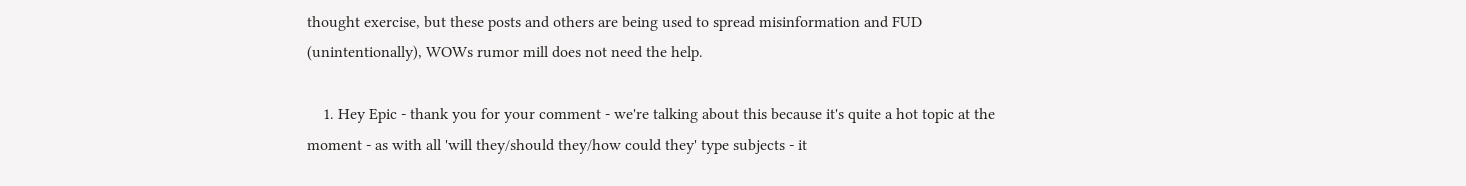thought exercise, but these posts and others are being used to spread misinformation and FUD (unintentionally), WOWs rumor mill does not need the help.

    1. Hey Epic - thank you for your comment - we're talking about this because it's quite a hot topic at the moment - as with all 'will they/should they/how could they' type subjects - it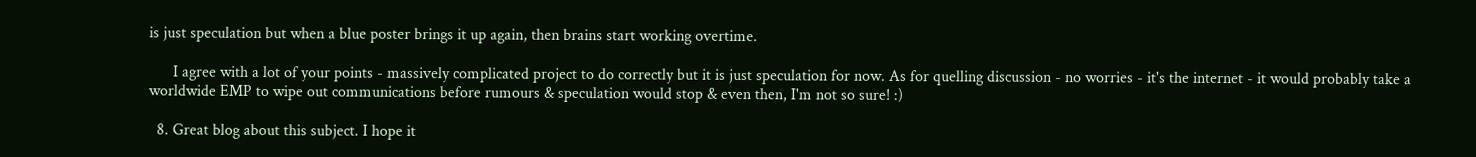is just speculation but when a blue poster brings it up again, then brains start working overtime.

      I agree with a lot of your points - massively complicated project to do correctly but it is just speculation for now. As for quelling discussion - no worries - it's the internet - it would probably take a worldwide EMP to wipe out communications before rumours & speculation would stop & even then, I'm not so sure! :)

  8. Great blog about this subject. I hope it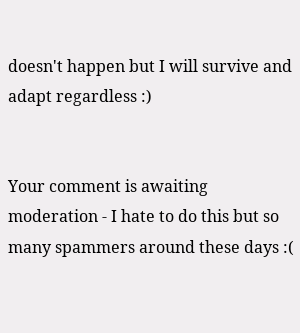doesn't happen but I will survive and adapt regardless :)


Your comment is awaiting moderation - I hate to do this but so many spammers around these days :(